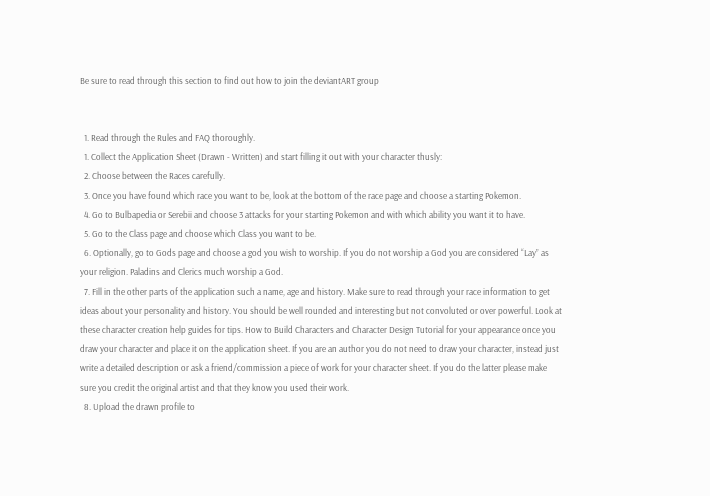Be sure to read through this section to find out how to join the deviantART group


  1. Read through the Rules and FAQ thoroughly.
  1. Collect the Application Sheet (Drawn - Written) and start filling it out with your character thusly:
  2. Choose between the Races carefully.
  3. Once you have found which race you want to be, look at the bottom of the race page and choose a starting Pokemon.
  4. Go to Bulbapedia or Serebii and choose 3 attacks for your starting Pokemon and with which ability you want it to have.
  5. Go to the Class page and choose which Class you want to be.
  6. Optionally, go to Gods page and choose a god you wish to worship. If you do not worship a God you are considered “Lay” as your religion. Paladins and Clerics much worship a God.
  7. Fill in the other parts of the application such a name, age and history. Make sure to read through your race information to get ideas about your personality and history. You should be well rounded and interesting but not convoluted or over powerful. Look at these character creation help guides for tips. How to Build Characters and Character Design Tutorial for your appearance once you draw your character and place it on the application sheet. If you are an author you do not need to draw your character, instead just write a detailed description or ask a friend/commission a piece of work for your character sheet. If you do the latter please make sure you credit the original artist and that they know you used their work.
  8. Upload the drawn profile to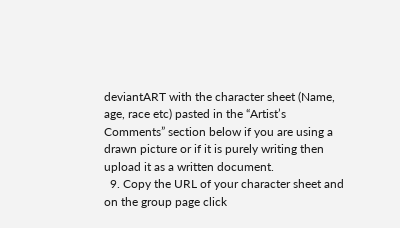deviantART with the character sheet (Name, age, race etc) pasted in the “Artist’s Comments” section below if you are using a drawn picture or if it is purely writing then upload it as a written document.
  9. Copy the URL of your character sheet and on the group page click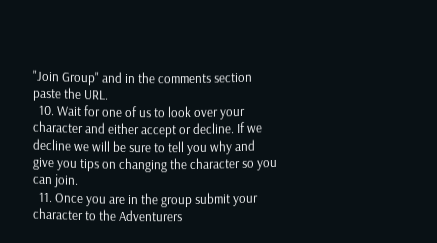"Join Group" and in the comments section paste the URL.
  10. Wait for one of us to look over your character and either accept or decline. If we decline we will be sure to tell you why and give you tips on changing the character so you can join.
  11. Once you are in the group submit your character to the Adventurers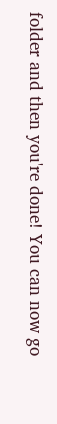folder and then you're done! You can now go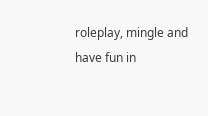roleplay, mingle and have fun in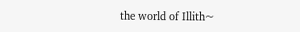the world of Illith~